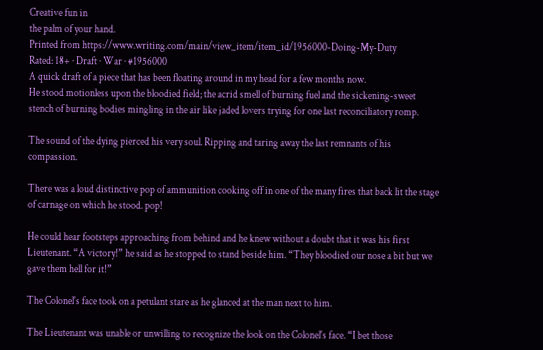Creative fun in
the palm of your hand.
Printed from https://www.writing.com/main/view_item/item_id/1956000-Doing-My-Duty
Rated: 18+ · Draft · War · #1956000
A quick draft of a piece that has been floating around in my head for a few months now.
He stood motionless upon the bloodied field; the acrid smell of burning fuel and the sickening-sweet stench of burning bodies mingling in the air like jaded lovers trying for one last reconciliatory romp.

The sound of the dying pierced his very soul. Ripping and taring away the last remnants of his compassion.

There was a loud distinctive pop of ammunition cooking off in one of the many fires that back lit the stage of carnage on which he stood. pop!

He could hear footsteps approaching from behind and he knew without a doubt that it was his first Lieutenant. “A victory!” he said as he stopped to stand beside him. “They bloodied our nose a bit but we gave them hell for it!”

The Colonel's face took on a petulant stare as he glanced at the man next to him.

The Lieutenant was unable or unwilling to recognize the look on the Colonel's face. “I bet those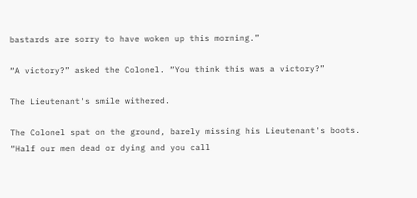bastards are sorry to have woken up this morning.”

“A victory?” asked the Colonel. “You think this was a victory?”

The Lieutenant's smile withered.

The Colonel spat on the ground, barely missing his Lieutenant's boots. “Half our men dead or dying and you call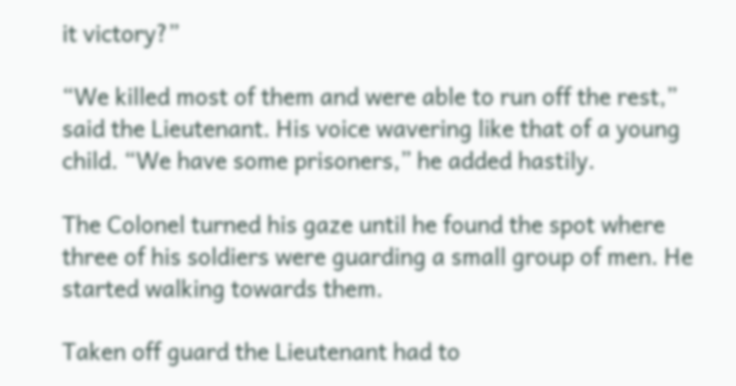it victory?”

“We killed most of them and were able to run off the rest,” said the Lieutenant. His voice wavering like that of a young child. “We have some prisoners,” he added hastily.

The Colonel turned his gaze until he found the spot where three of his soldiers were guarding a small group of men. He started walking towards them.

Taken off guard the Lieutenant had to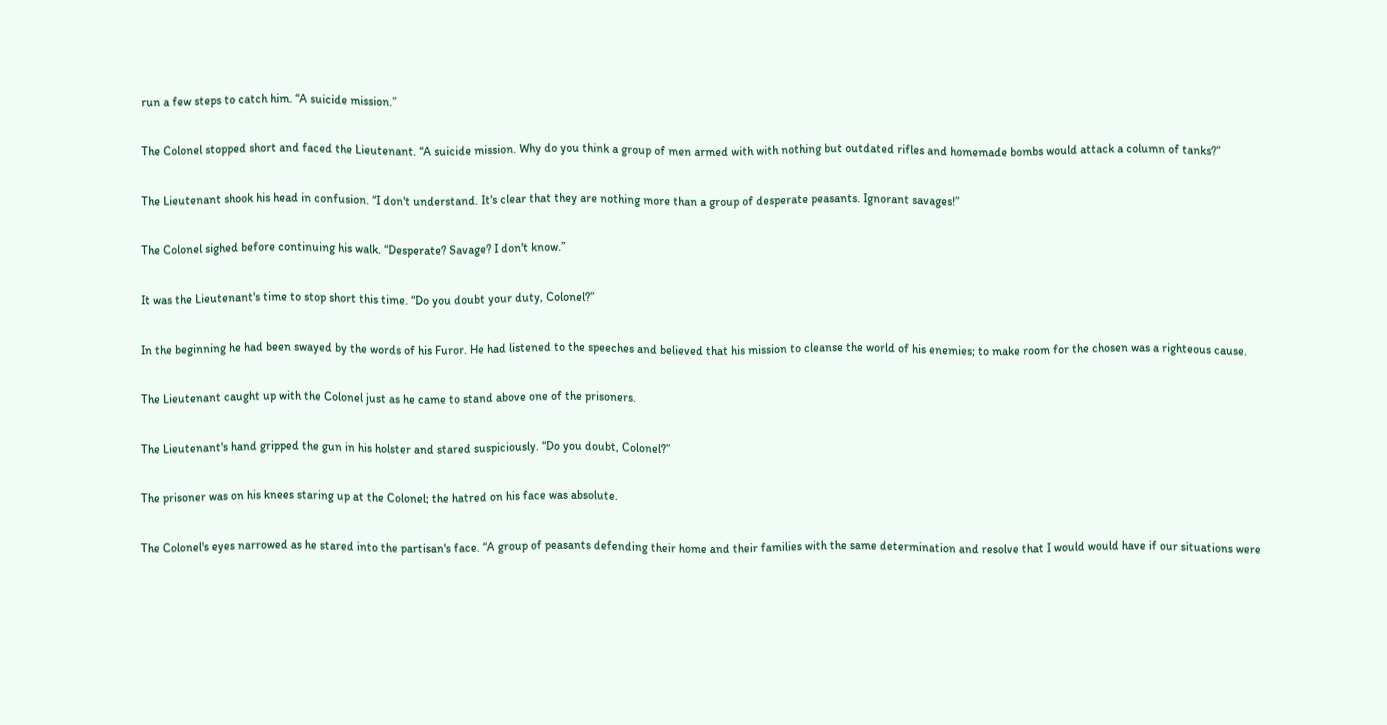run a few steps to catch him. “A suicide mission.”

The Colonel stopped short and faced the Lieutenant. “A suicide mission. Why do you think a group of men armed with with nothing but outdated rifles and homemade bombs would attack a column of tanks?”

The Lieutenant shook his head in confusion. “I don't understand. It's clear that they are nothing more than a group of desperate peasants. Ignorant savages!”

The Colonel sighed before continuing his walk. “Desperate? Savage? I don't know.”

It was the Lieutenant's time to stop short this time. “Do you doubt your duty, Colonel?”

In the beginning he had been swayed by the words of his Furor. He had listened to the speeches and believed that his mission to cleanse the world of his enemies; to make room for the chosen was a righteous cause.

The Lieutenant caught up with the Colonel just as he came to stand above one of the prisoners.

The Lieutenant's hand gripped the gun in his holster and stared suspiciously. “Do you doubt, Colonel?”

The prisoner was on his knees staring up at the Colonel; the hatred on his face was absolute.

The Colonel's eyes narrowed as he stared into the partisan's face. “A group of peasants defending their home and their families with the same determination and resolve that I would would have if our situations were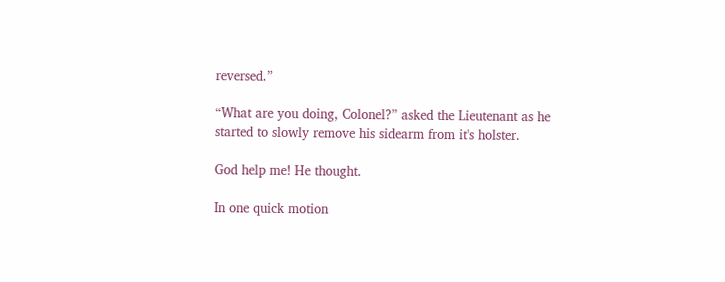reversed.”

“What are you doing, Colonel?” asked the Lieutenant as he started to slowly remove his sidearm from it's holster.

God help me! He thought.

In one quick motion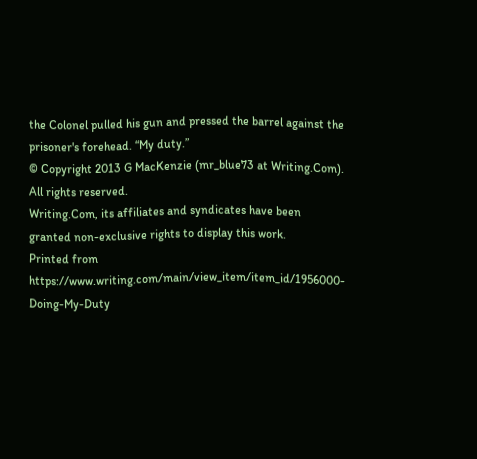the Colonel pulled his gun and pressed the barrel against the prisoner's forehead. “My duty.”
© Copyright 2013 G MacKenzie (mr_blue73 at Writing.Com). All rights reserved.
Writing.Com, its affiliates and syndicates have been granted non-exclusive rights to display this work.
Printed from https://www.writing.com/main/view_item/item_id/1956000-Doing-My-Duty